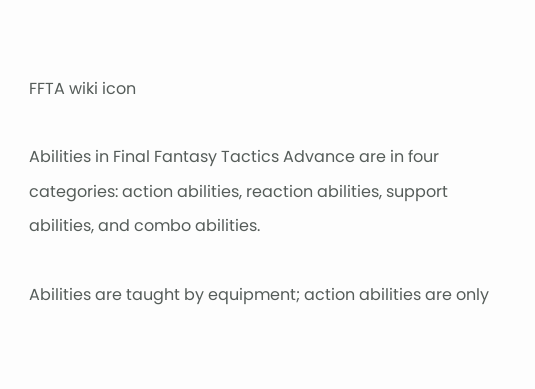FFTA wiki icon

Abilities in Final Fantasy Tactics Advance are in four categories: action abilities, reaction abilities, support abilities, and combo abilities.

Abilities are taught by equipment; action abilities are only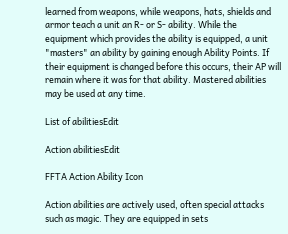learned from weapons, while weapons, hats, shields and armor teach a unit an R- or S- ability. While the equipment which provides the ability is equipped, a unit "masters" an ability by gaining enough Ability Points. If their equipment is changed before this occurs, their AP will remain where it was for that ability. Mastered abilities may be used at any time.

List of abilitiesEdit

Action abilitiesEdit

FFTA Action Ability Icon

Action abilities are actively used, often special attacks such as magic. They are equipped in sets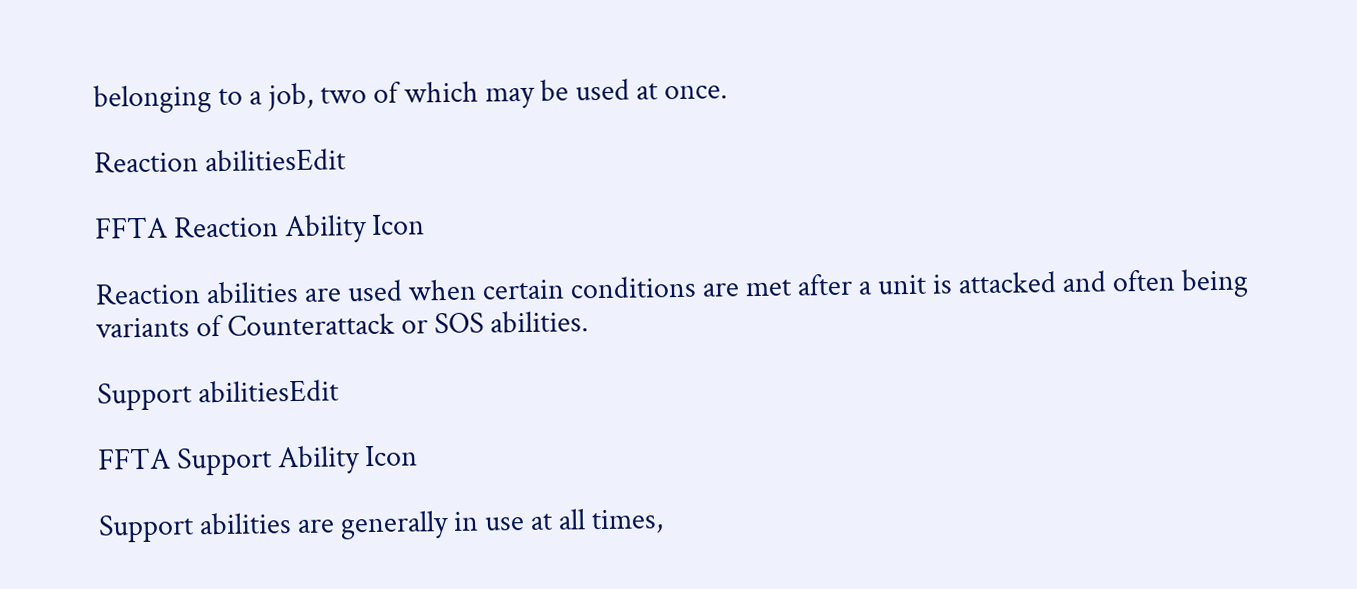belonging to a job, two of which may be used at once.

Reaction abilitiesEdit

FFTA Reaction Ability Icon

Reaction abilities are used when certain conditions are met after a unit is attacked and often being variants of Counterattack or SOS abilities.

Support abilitiesEdit

FFTA Support Ability Icon

Support abilities are generally in use at all times,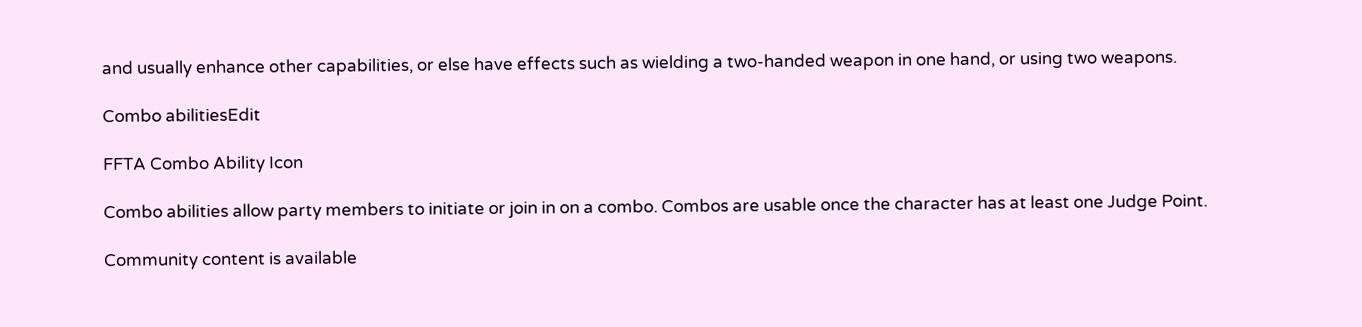and usually enhance other capabilities, or else have effects such as wielding a two-handed weapon in one hand, or using two weapons.

Combo abilitiesEdit

FFTA Combo Ability Icon

Combo abilities allow party members to initiate or join in on a combo. Combos are usable once the character has at least one Judge Point.

Community content is available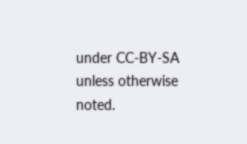under CC-BY-SA unless otherwise noted.